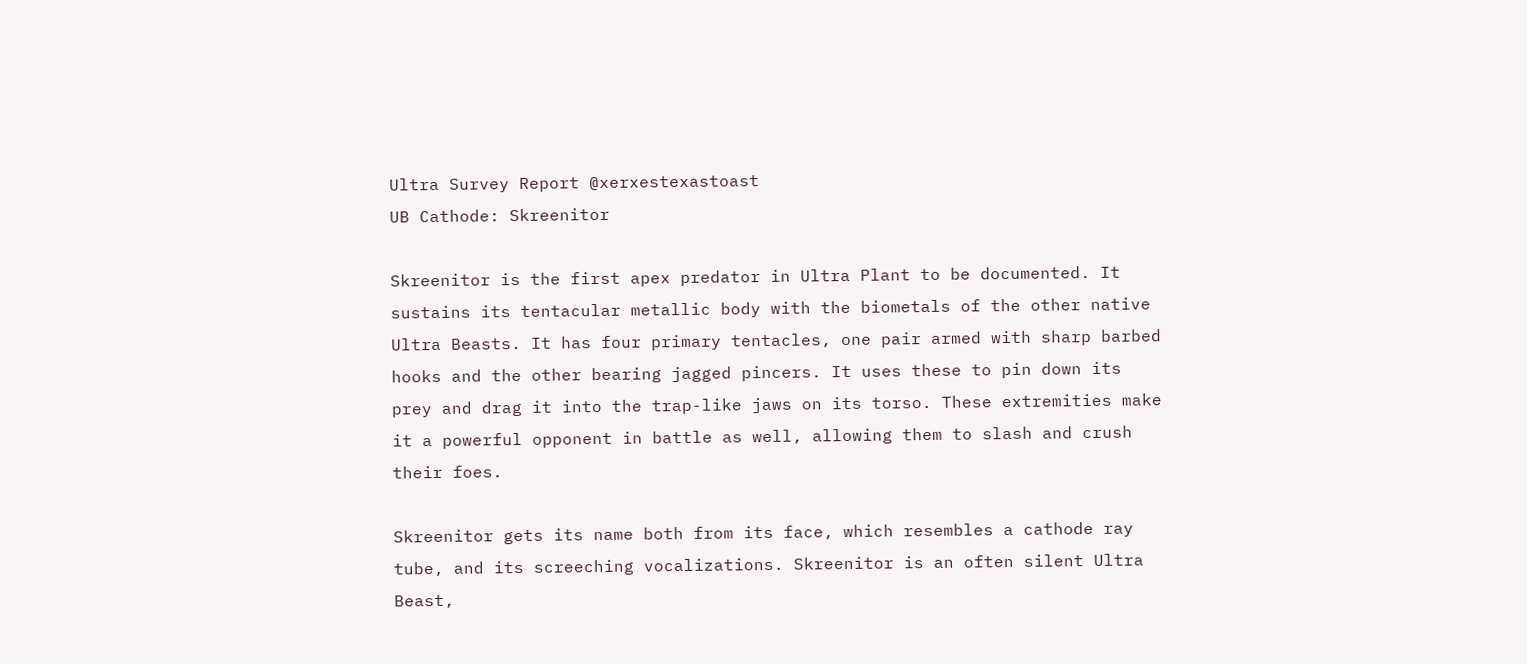Ultra Survey Report @xerxestexastoast
UB Cathode: Skreenitor

Skreenitor is the first apex predator in Ultra Plant to be documented. It sustains its tentacular metallic body with the biometals of the other native Ultra Beasts. It has four primary tentacles, one pair armed with sharp barbed hooks and the other bearing jagged pincers. It uses these to pin down its prey and drag it into the trap-like jaws on its torso. These extremities make it a powerful opponent in battle as well, allowing them to slash and crush their foes.

Skreenitor gets its name both from its face, which resembles a cathode ray tube, and its screeching vocalizations. Skreenitor is an often silent Ultra Beast,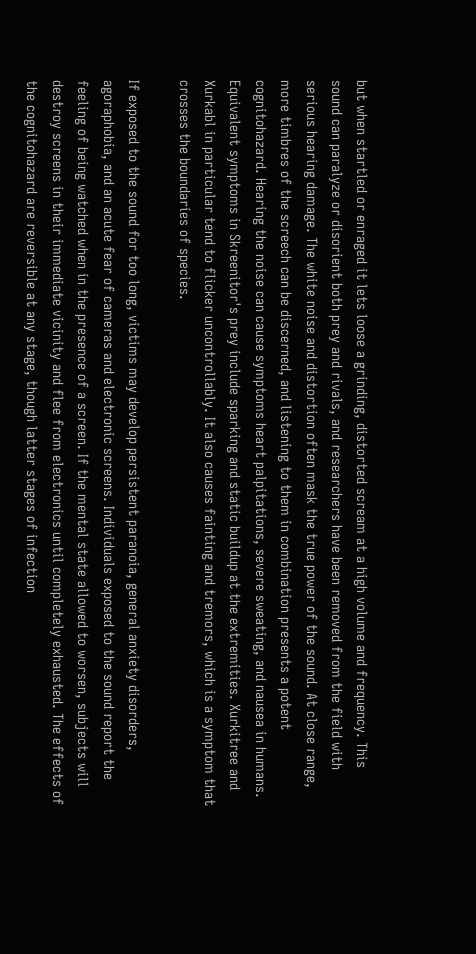but when startled or enraged it lets loose a grinding, distorted scream at a high volume and frequency. This sound can paralyze or disorient both prey and rivals, and researchers have been removed from the field with serious hearing damage. The white noise and distortion often mask the true power of the sound. At close range, more timbres of the screech can be discerned, and listening to them in combination presents a potent cognitohazard. Hearing the noise can cause symptoms heart palpitations, severe sweating, and nausea in humans. Equivalent symptoms in Skreenitor's prey include sparking and static buildup at the extremities. Xurkitree and Xurkabl in particular tend to flicker uncontrollably. It also causes fainting and tremors, which is a symptom that crosses the boundaries of species.

If exposed to the sound for too long, victims may develop persistent paranoia, general anxiety disorders, agoraphobia, and an acute fear of cameras and electronic screens. Individuals exposed to the sound report the feeling of being watched when in the presence of a screen. If the mental state allowed to worsen, subjects will destroy screens in their immediate vicinity and flee from electronics until completely exhausted. The effects of the cognitohazard are reversible at any stage, though latter stages of infection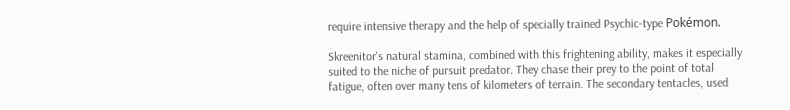require intensive therapy and the help of specially trained Psychic-type Pokémon.

Skreenitor's natural stamina, combined with this frightening ability, makes it especially suited to the niche of pursuit predator. They chase their prey to the point of total fatigue, often over many tens of kilometers of terrain. The secondary tentacles, used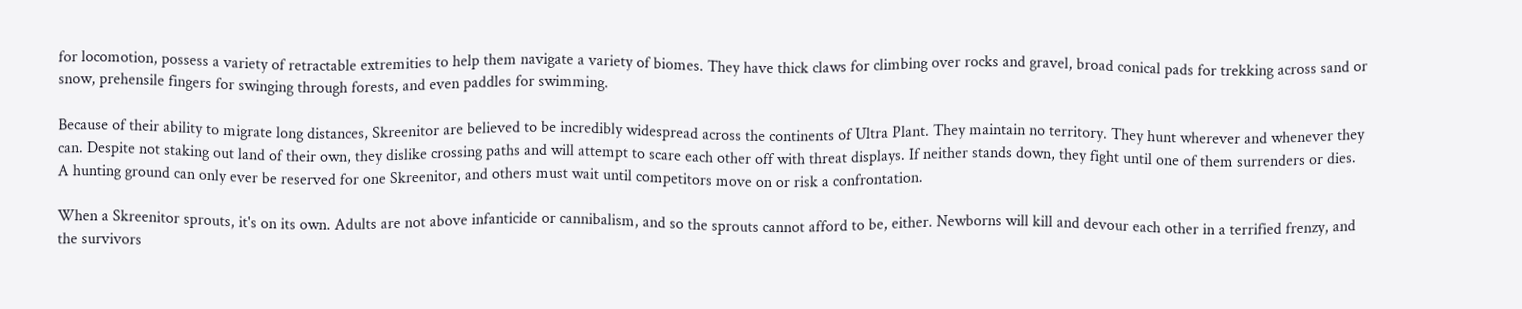for locomotion, possess a variety of retractable extremities to help them navigate a variety of biomes. They have thick claws for climbing over rocks and gravel, broad conical pads for trekking across sand or snow, prehensile fingers for swinging through forests, and even paddles for swimming.

Because of their ability to migrate long distances, Skreenitor are believed to be incredibly widespread across the continents of Ultra Plant. They maintain no territory. They hunt wherever and whenever they can. Despite not staking out land of their own, they dislike crossing paths and will attempt to scare each other off with threat displays. If neither stands down, they fight until one of them surrenders or dies. A hunting ground can only ever be reserved for one Skreenitor, and others must wait until competitors move on or risk a confrontation.

When a Skreenitor sprouts, it's on its own. Adults are not above infanticide or cannibalism, and so the sprouts cannot afford to be, either. Newborns will kill and devour each other in a terrified frenzy, and the survivors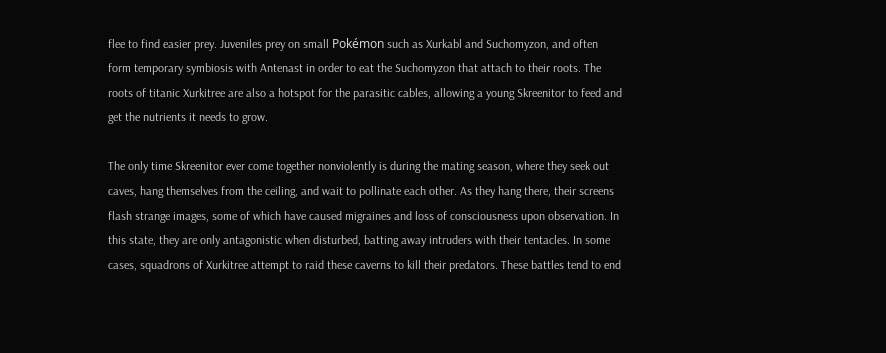flee to find easier prey. Juveniles prey on small Pokémon such as Xurkabl and Suchomyzon, and often form temporary symbiosis with Antenast in order to eat the Suchomyzon that attach to their roots. The roots of titanic Xurkitree are also a hotspot for the parasitic cables, allowing a young Skreenitor to feed and get the nutrients it needs to grow.

The only time Skreenitor ever come together nonviolently is during the mating season, where they seek out caves, hang themselves from the ceiling, and wait to pollinate each other. As they hang there, their screens flash strange images, some of which have caused migraines and loss of consciousness upon observation. In this state, they are only antagonistic when disturbed, batting away intruders with their tentacles. In some cases, squadrons of Xurkitree attempt to raid these caverns to kill their predators. These battles tend to end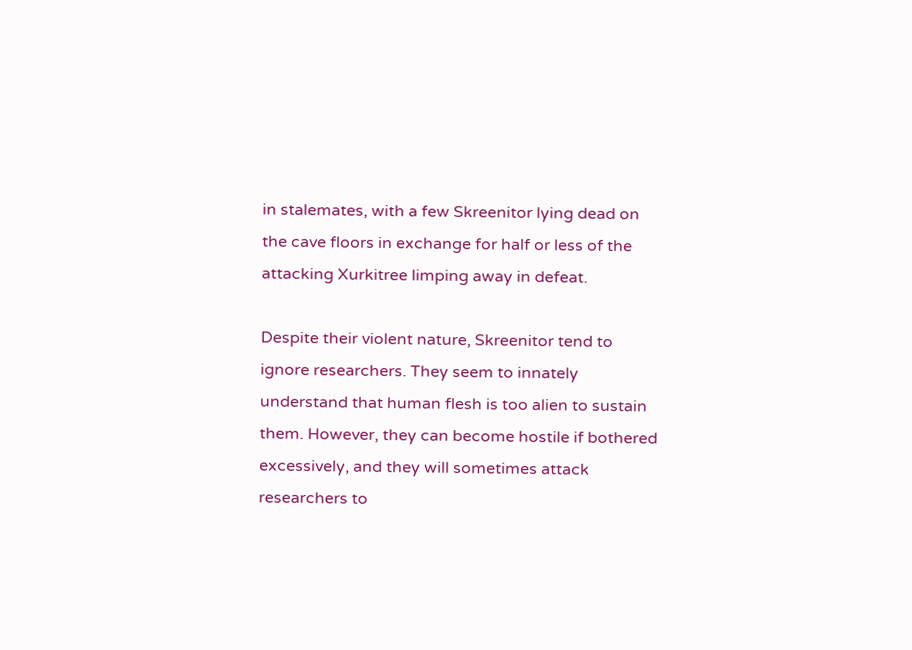in stalemates, with a few Skreenitor lying dead on the cave floors in exchange for half or less of the attacking Xurkitree limping away in defeat.

Despite their violent nature, Skreenitor tend to ignore researchers. They seem to innately understand that human flesh is too alien to sustain them. However, they can become hostile if bothered excessively, and they will sometimes attack researchers to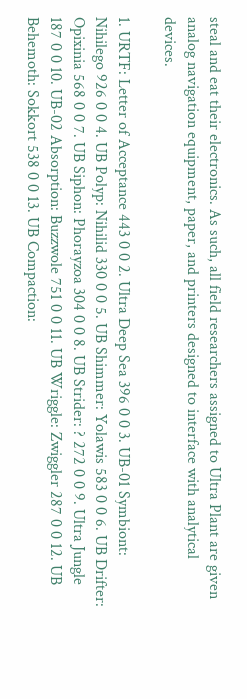steal and eat their electronics. As such, all field researchers assigned to Ultra Plant are given analog navigation equipment, paper, and printers designed to interface with analytical devices.

1. URTF: Letter of Acceptance 443 0 0 2. Ultra Deep Sea 396 0 0 3. UB-01 Symbiont: Nihilego 926 0 0 4. UB Polyp: Nihilid 330 0 0 5. UB Shimmer: Yolawis 583 0 0 6. UB Drifter: Opixinia 568 0 0 7. UB Siphon: Phorayzoa 304 0 0 8. UB Strider: ? 272 0 0 9. Ultra Jungle 187 0 0 10. UB-02 Absorption: Buzzwole 751 0 0 11. UB Wriggle: Zwiggler 287 0 0 12. UB Behemoth: Sokkort 538 0 0 13. UB Compaction: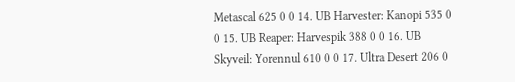Metascal 625 0 0 14. UB Harvester: Kanopi 535 0 0 15. UB Reaper: Harvespik 388 0 0 16. UB Skyveil: Yorennul 610 0 0 17. Ultra Desert 206 0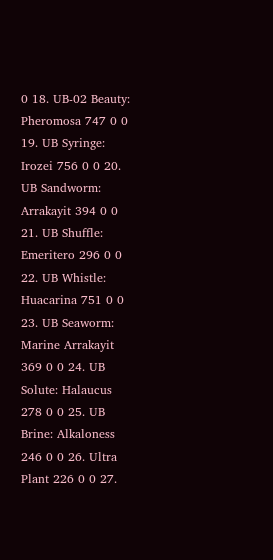0 18. UB-02 Beauty: Pheromosa 747 0 0 19. UB Syringe: Irozei 756 0 0 20. UB Sandworm: Arrakayit 394 0 0 21. UB Shuffle: Emeritero 296 0 0 22. UB Whistle: Huacarina 751 0 0 23. UB Seaworm: Marine Arrakayit 369 0 0 24. UB Solute: Halaucus 278 0 0 25. UB Brine: Alkaloness 246 0 0 26. Ultra Plant 226 0 0 27.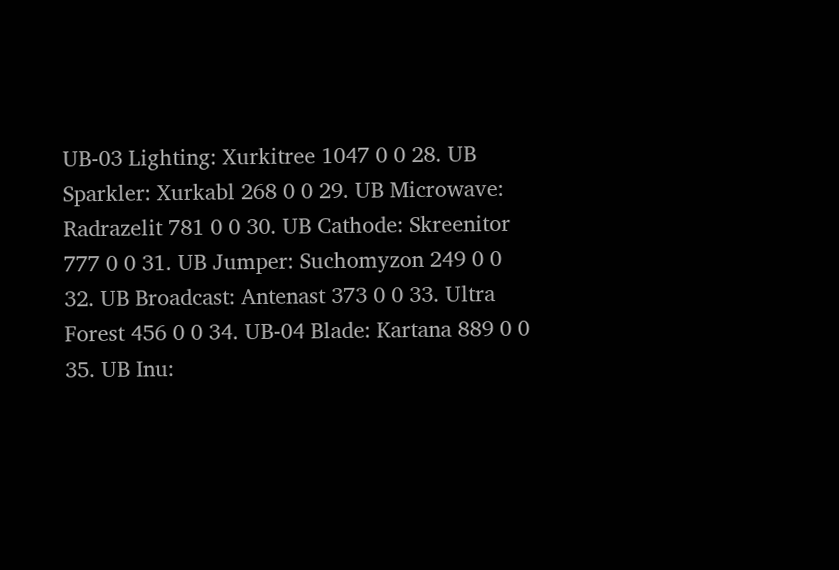UB-03 Lighting: Xurkitree 1047 0 0 28. UB Sparkler: Xurkabl 268 0 0 29. UB Microwave: Radrazelit 781 0 0 30. UB Cathode: Skreenitor 777 0 0 31. UB Jumper: Suchomyzon 249 0 0 32. UB Broadcast: Antenast 373 0 0 33. Ultra Forest 456 0 0 34. UB-04 Blade: Kartana 889 0 0 35. UB Inu: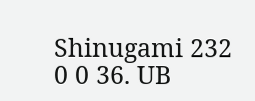Shinugami 232 0 0 36. UB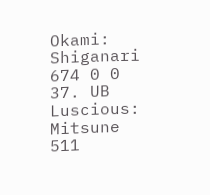Okami: Shiganari 674 0 0 37. UB Luscious: Mitsune 511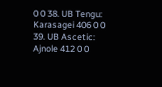0 0 38. UB Tengu: Karasagei 406 0 0 39. UB Ascetic: Ajnole 412 0 0